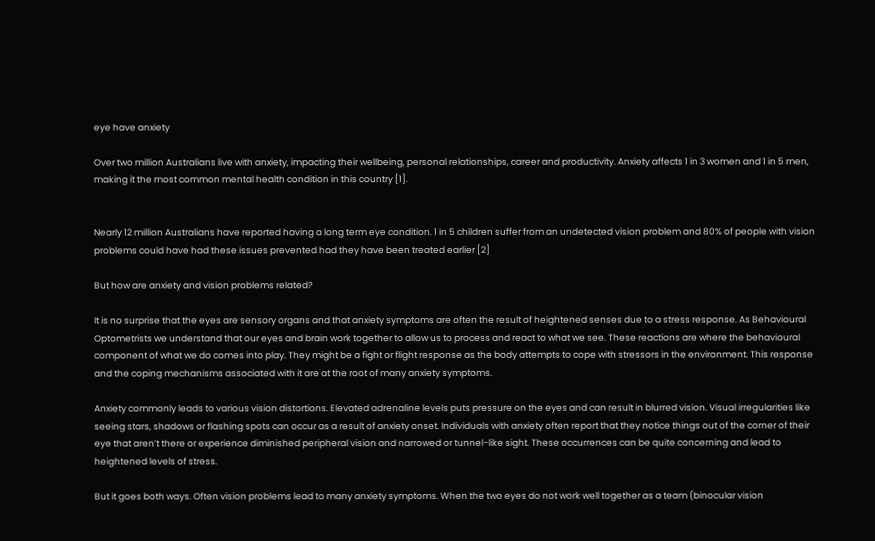eye have anxiety

Over two million Australians live with anxiety, impacting their wellbeing, personal relationships, career and productivity. Anxiety affects 1 in 3 women and 1 in 5 men, making it the most common mental health condition in this country [1].


Nearly 12 million Australians have reported having a long term eye condition. 1 in 5 children suffer from an undetected vision problem and 80% of people with vision problems could have had these issues prevented had they have been treated earlier [2]

But how are anxiety and vision problems related?

It is no surprise that the eyes are sensory organs and that anxiety symptoms are often the result of heightened senses due to a stress response. As Behavioural Optometrists we understand that our eyes and brain work together to allow us to process and react to what we see. These reactions are where the behavioural component of what we do comes into play. They might be a fight or flight response as the body attempts to cope with stressors in the environment. This response and the coping mechanisms associated with it are at the root of many anxiety symptoms.

Anxiety commonly leads to various vision distortions. Elevated adrenaline levels puts pressure on the eyes and can result in blurred vision. Visual irregularities like seeing stars, shadows or flashing spots can occur as a result of anxiety onset. Individuals with anxiety often report that they notice things out of the corner of their eye that aren’t there or experience diminished peripheral vision and narrowed or tunnel-like sight. These occurrences can be quite concerning and lead to heightened levels of stress.

But it goes both ways. Often vision problems lead to many anxiety symptoms. When the two eyes do not work well together as a team (binocular vision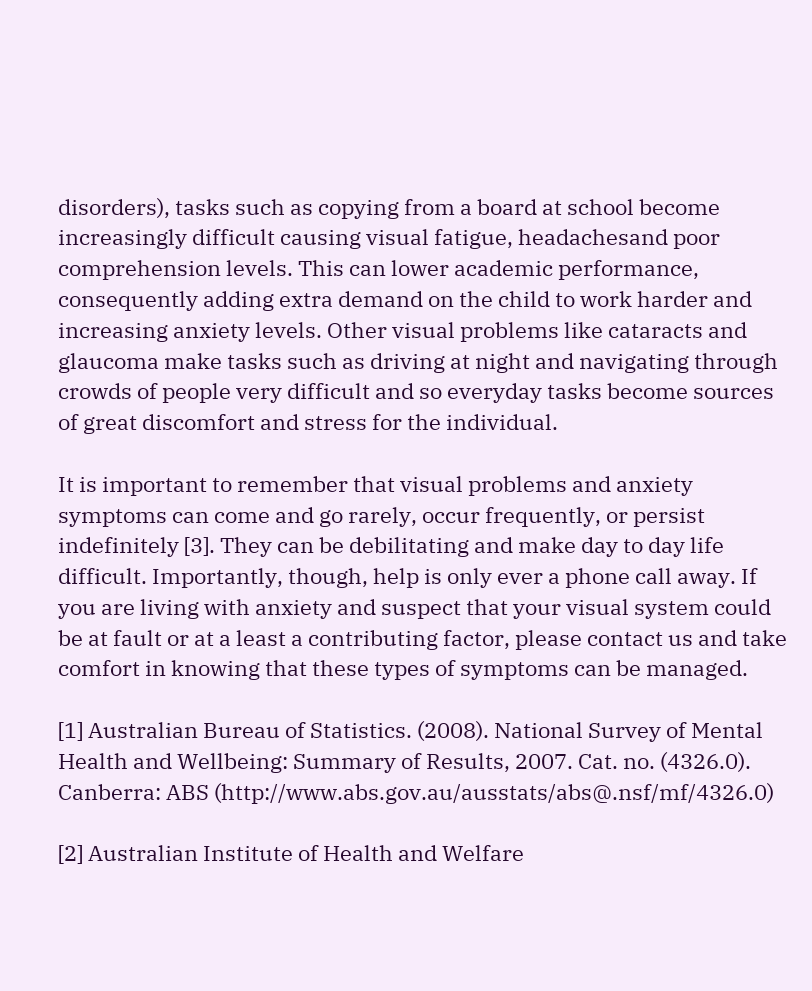disorders), tasks such as copying from a board at school become increasingly difficult causing visual fatigue, headachesand poor comprehension levels. This can lower academic performance, consequently adding extra demand on the child to work harder and increasing anxiety levels. Other visual problems like cataracts and glaucoma make tasks such as driving at night and navigating through crowds of people very difficult and so everyday tasks become sources of great discomfort and stress for the individual.

It is important to remember that visual problems and anxiety symptoms can come and go rarely, occur frequently, or persist indefinitely [3]. They can be debilitating and make day to day life difficult. Importantly, though, help is only ever a phone call away. If you are living with anxiety and suspect that your visual system could be at fault or at a least a contributing factor, please contact us and take comfort in knowing that these types of symptoms can be managed.

[1] Australian Bureau of Statistics. (2008). National Survey of Mental Health and Wellbeing: Summary of Results, 2007. Cat. no. (4326.0). Canberra: ABS (http://www.abs.gov.au/ausstats/abs@.nsf/mf/4326.0)

[2] Australian Institute of Health and Welfare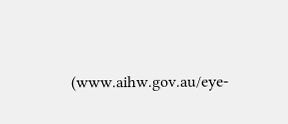(www.aihw.gov.au/eye-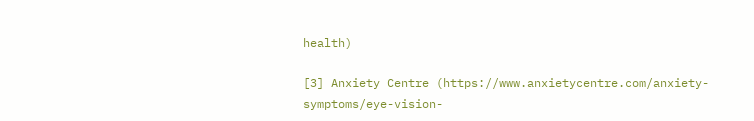health)

[3] Anxiety Centre (https://www.anxietycentre.com/anxiety-symptoms/eye-vision-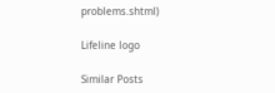problems.shtml)

Lifeline logo

Similar Posts